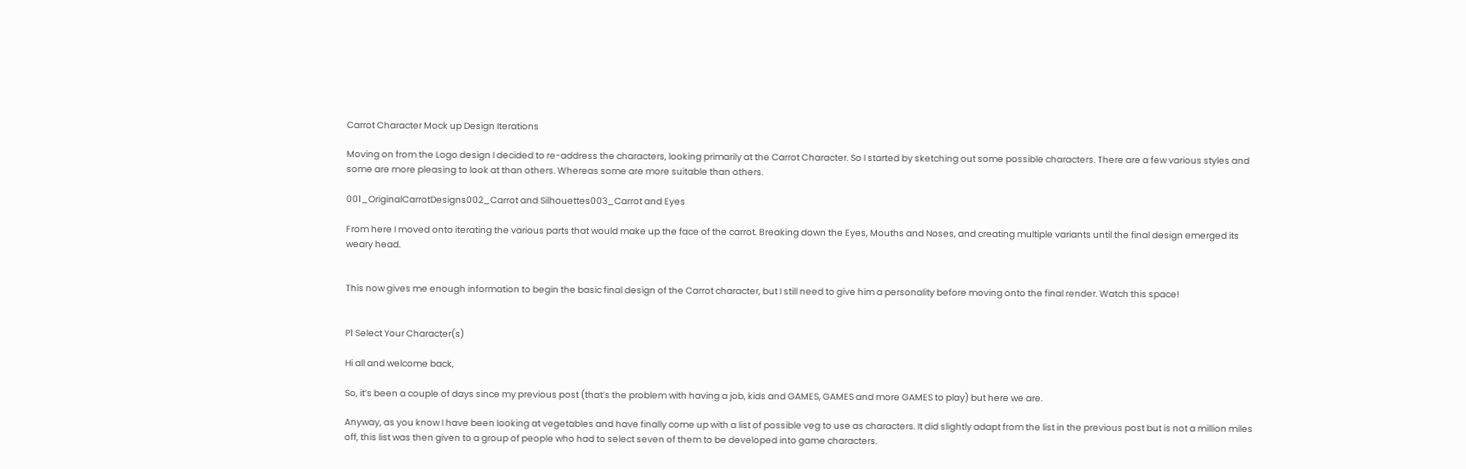Carrot Character Mock up Design Iterations

Moving on from the Logo design I decided to re-address the characters, looking primarily at the Carrot Character. So I started by sketching out some possible characters. There are a few various styles and some are more pleasing to look at than others. Whereas some are more suitable than others.

001_OriginalCarrotDesigns002_Carrot and Silhouettes003_Carrot and Eyes

From here I moved onto iterating the various parts that would make up the face of the carrot. Breaking down the Eyes, Mouths and Noses, and creating multiple variants until the final design emerged its weary head.


This now gives me enough information to begin the basic final design of the Carrot character, but I still need to give him a personality before moving onto the final render. Watch this space!


P1 Select Your Character(s)

Hi all and welcome back,

So, it’s been a couple of days since my previous post (that’s the problem with having a job, kids and GAMES, GAMES and more GAMES to play) but here we are.

Anyway, as you know I have been looking at vegetables and have finally come up with a list of possible veg to use as characters. It did slightly adapt from the list in the previous post but is not a million miles off, this list was then given to a group of people who had to select seven of them to be developed into game characters.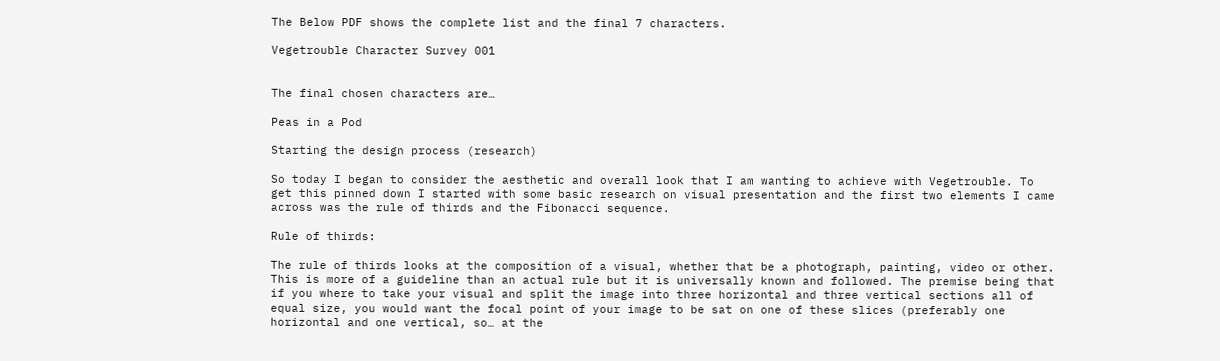The Below PDF shows the complete list and the final 7 characters.

Vegetrouble Character Survey 001


The final chosen characters are…

Peas in a Pod

Starting the design process (research)

So today I began to consider the aesthetic and overall look that I am wanting to achieve with Vegetrouble. To get this pinned down I started with some basic research on visual presentation and the first two elements I came across was the rule of thirds and the Fibonacci sequence.

Rule of thirds:

The rule of thirds looks at the composition of a visual, whether that be a photograph, painting, video or other. This is more of a guideline than an actual rule but it is universally known and followed. The premise being that if you where to take your visual and split the image into three horizontal and three vertical sections all of equal size, you would want the focal point of your image to be sat on one of these slices (preferably one horizontal and one vertical, so… at the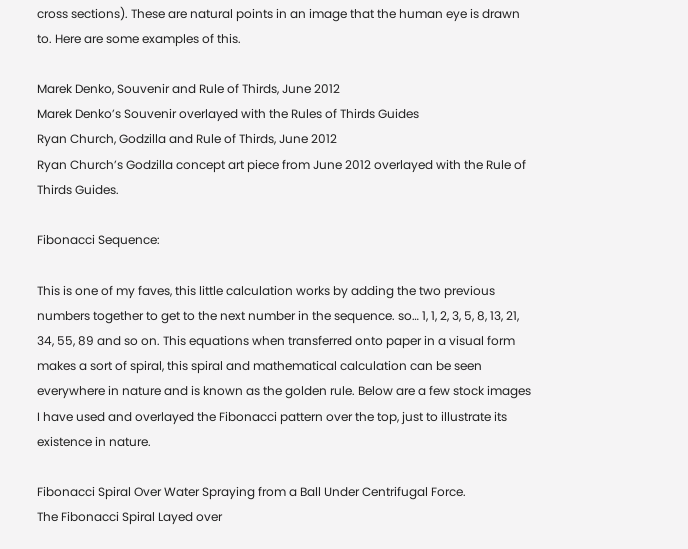cross sections). These are natural points in an image that the human eye is drawn to. Here are some examples of this.

Marek Denko, Souvenir and Rule of Thirds, June 2012
Marek Denko’s Souvenir overlayed with the Rules of Thirds Guides
Ryan Church, Godzilla and Rule of Thirds, June 2012
Ryan Church’s Godzilla concept art piece from June 2012 overlayed with the Rule of Thirds Guides.

Fibonacci Sequence:

This is one of my faves, this little calculation works by adding the two previous numbers together to get to the next number in the sequence. so… 1, 1, 2, 3, 5, 8, 13, 21, 34, 55, 89 and so on. This equations when transferred onto paper in a visual form makes a sort of spiral, this spiral and mathematical calculation can be seen everywhere in nature and is known as the golden rule. Below are a few stock images I have used and overlayed the Fibonacci pattern over the top, just to illustrate its existence in nature.

Fibonacci Spiral Over Water Spraying from a Ball Under Centrifugal Force.
The Fibonacci Spiral Layed over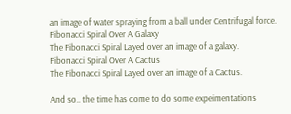an image of water spraying from a ball under Centrifugal force.
Fibonacci Spiral Over A Galaxy
The Fibonacci Spiral Layed over an image of a galaxy.
Fibonacci Spiral Over A Cactus
The Fibonacci Spiral Layed over an image of a Cactus.

And so.. the time has come to do some expeimentations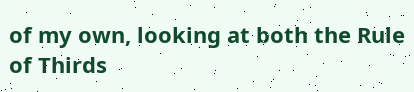of my own, looking at both the Rule of Thirds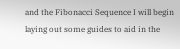and the Fibonacci Sequence I will begin laying out some guides to aid in the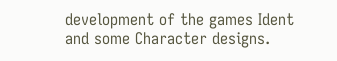development of the games Ident and some Character designs.